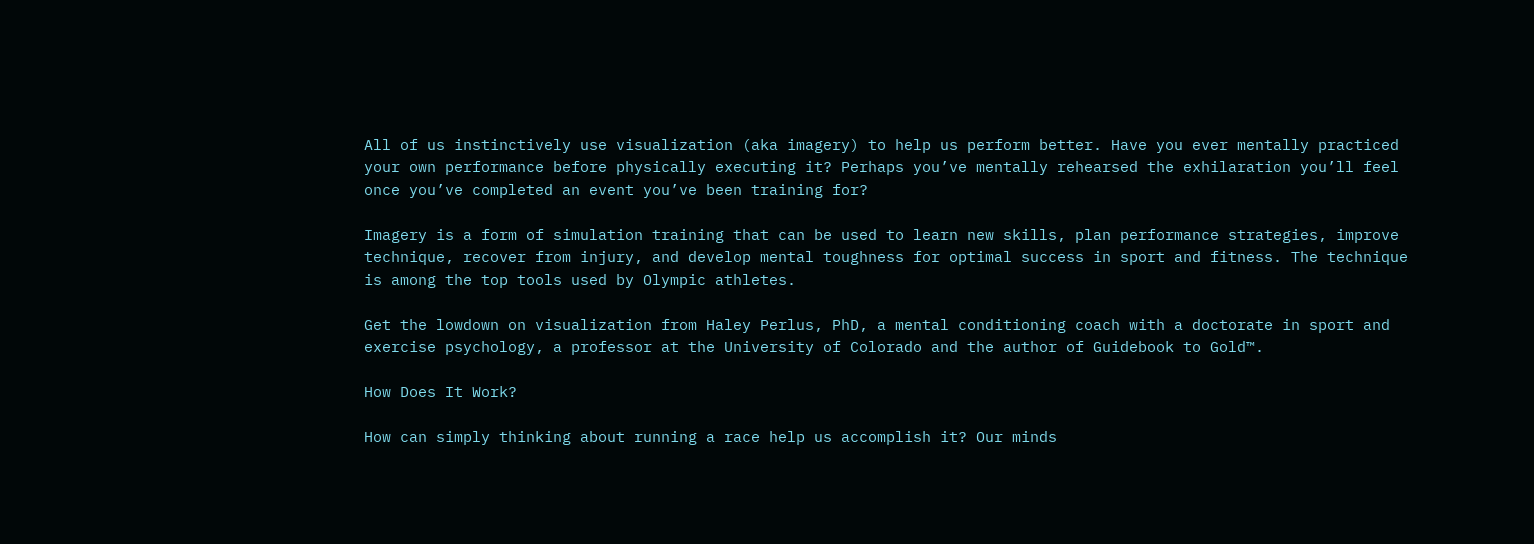All of us instinctively use visualization (aka imagery) to help us perform better. Have you ever mentally practiced your own performance before physically executing it? Perhaps you’ve mentally rehearsed the exhilaration you’ll feel once you’ve completed an event you’ve been training for?

Imagery is a form of simulation training that can be used to learn new skills, plan performance strategies, improve technique, recover from injury, and develop mental toughness for optimal success in sport and fitness. The technique is among the top tools used by Olympic athletes.

Get the lowdown on visualization from Haley Perlus, PhD, a mental conditioning coach with a doctorate in sport and exercise psychology, a professor at the University of Colorado and the author of Guidebook to Gold™.

How Does It Work?

How can simply thinking about running a race help us accomplish it? Our minds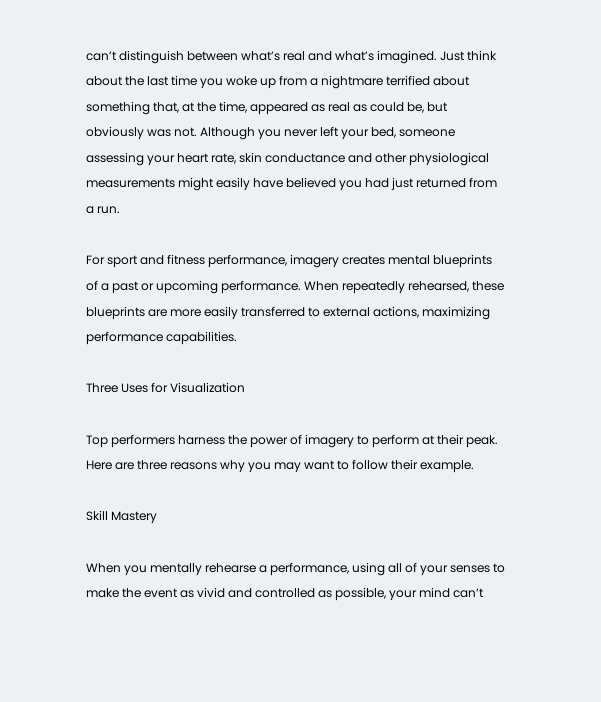can’t distinguish between what’s real and what’s imagined. Just think about the last time you woke up from a nightmare terrified about something that, at the time, appeared as real as could be, but obviously was not. Although you never left your bed, someone assessing your heart rate, skin conductance and other physiological measurements might easily have believed you had just returned from a run.

For sport and fitness performance, imagery creates mental blueprints of a past or upcoming performance. When repeatedly rehearsed, these blueprints are more easily transferred to external actions, maximizing performance capabilities.

Three Uses for Visualization

Top performers harness the power of imagery to perform at their peak. Here are three reasons why you may want to follow their example.

Skill Mastery

When you mentally rehearse a performance, using all of your senses to make the event as vivid and controlled as possible, your mind can’t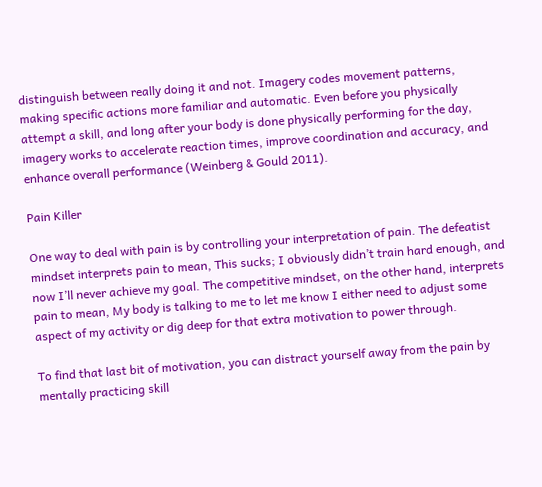distinguish between really doing it and not. Imagery codes movement patterns, making specific actions more familiar and automatic. Even before you physically attempt a skill, and long after your body is done physically performing for the day, imagery works to accelerate reaction times, improve coordination and accuracy, and enhance overall performance (Weinberg & Gould 2011).

Pain Killer

One way to deal with pain is by controlling your interpretation of pain. The defeatist mindset interprets pain to mean, This sucks; I obviously didn’t train hard enough, and now I’ll never achieve my goal. The competitive mindset, on the other hand, interprets pain to mean, My body is talking to me to let me know I either need to adjust some aspect of my activity or dig deep for that extra motivation to power through.

To find that last bit of motivation, you can distract yourself away from the pain by mentally practicing skill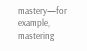mastery—for example, mastering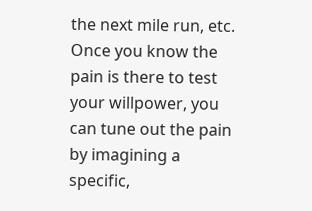the next mile run, etc. Once you know the pain is there to test your willpower, you can tune out the pain by imagining a specific,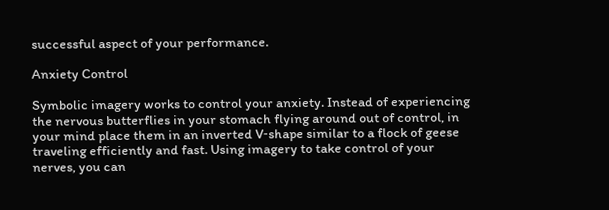successful aspect of your performance.

Anxiety Control

Symbolic imagery works to control your anxiety. Instead of experiencing the nervous butterflies in your stomach flying around out of control, in your mind place them in an inverted V‐shape similar to a flock of geese traveling efficiently and fast. Using imagery to take control of your nerves, you can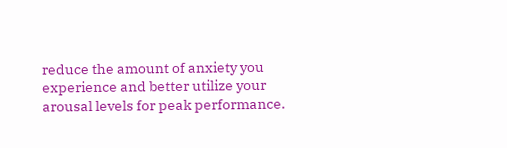reduce the amount of anxiety you experience and better utilize your arousal levels for peak performance.